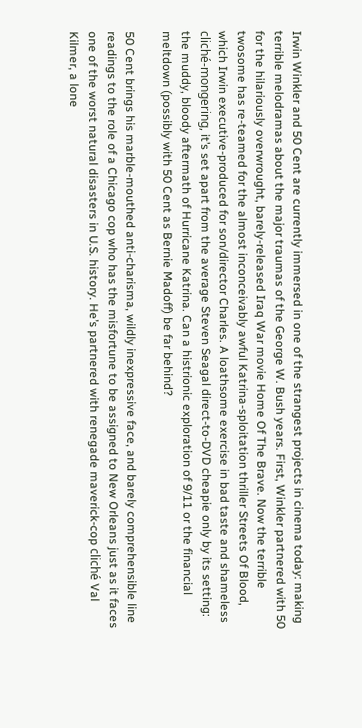Irwin Winkler and 50 Cent are currently immersed in one of the strangest projects in cinema today: making terrible melodramas about the major traumas of the George W. Bush years. First, Winkler partnered with 50 for the hilariously overwrought, barely-released Iraq War movie Home Of The Brave. Now the terrible twosome has re-teamed for the almost inconceivably awful Katrina-sploitation thriller Streets Of Blood, which Irwin executive-produced for son/director Charles. A loathsome exercise in bad taste and shameless cliché-mongering, it’s set apart from the average Steven Seagal direct-to-DVD cheapie only by its setting: the muddy, bloody aftermath of Hurricane Katrina. Can a histrionic exploration of 9/11 or the financial meltdown (possibly with 50 Cent as Bernie Madoff) be far behind?

50 Cent brings his marble-mouthed anti-charisma, wildly inexpressive face, and barely comprehensible line readings to the role of a Chicago cop who has the misfortune to be assigned to New Orleans just as it faces one of the worst natural disasters in U.S. history. He’s partnered with renegade maverick-cop cliché Val Kilmer, a lone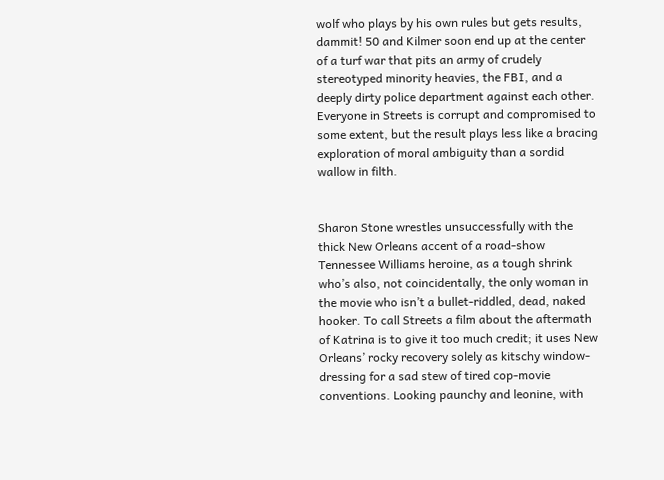wolf who plays by his own rules but gets results, dammit! 50 and Kilmer soon end up at the center of a turf war that pits an army of crudely stereotyped minority heavies, the FBI, and a deeply dirty police department against each other. Everyone in Streets is corrupt and compromised to some extent, but the result plays less like a bracing exploration of moral ambiguity than a sordid wallow in filth.


Sharon Stone wrestles unsuccessfully with the thick New Orleans accent of a road-show Tennessee Williams heroine, as a tough shrink who’s also, not coincidentally, the only woman in the movie who isn’t a bullet-riddled, dead, naked hooker. To call Streets a film about the aftermath of Katrina is to give it too much credit; it uses New Orleans’ rocky recovery solely as kitschy window-dressing for a sad stew of tired cop-movie conventions. Looking paunchy and leonine, with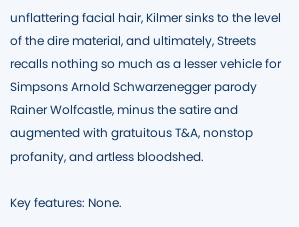unflattering facial hair, Kilmer sinks to the level of the dire material, and ultimately, Streets recalls nothing so much as a lesser vehicle for Simpsons Arnold Schwarzenegger parody Rainer Wolfcastle, minus the satire and augmented with gratuitous T&A, nonstop profanity, and artless bloodshed.

Key features: None.